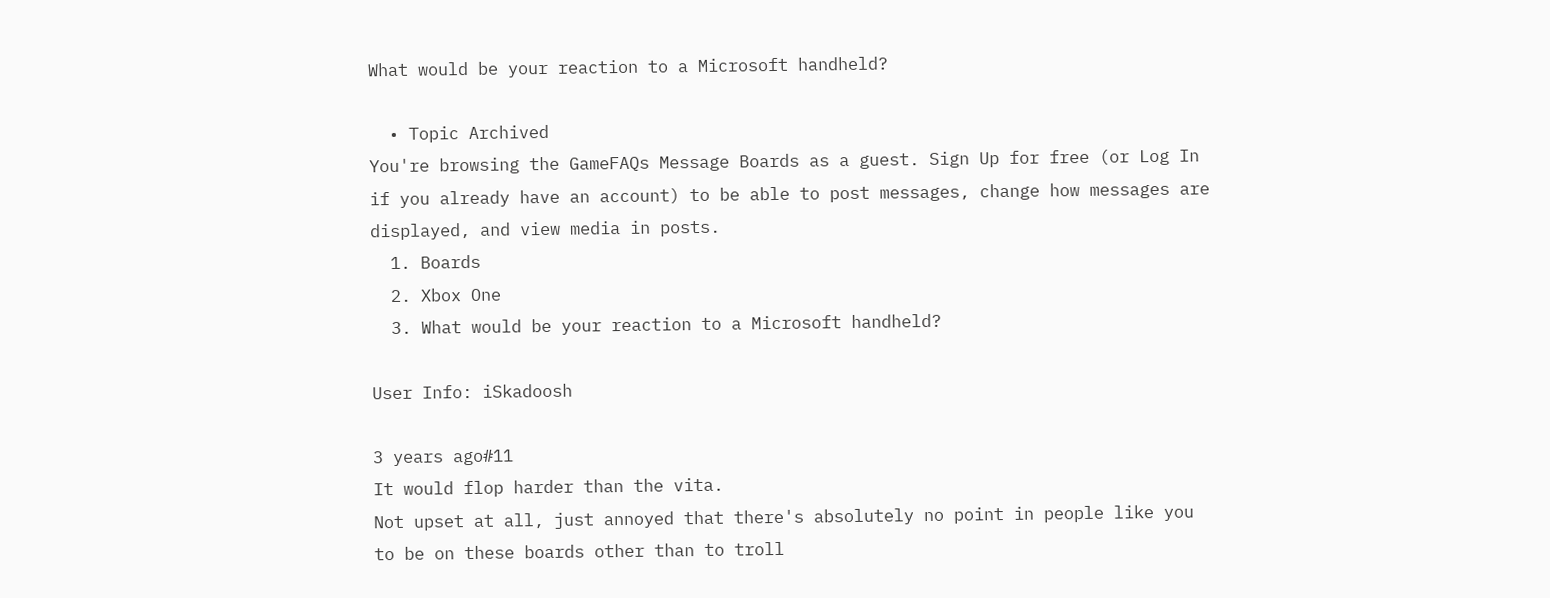What would be your reaction to a Microsoft handheld?

  • Topic Archived
You're browsing the GameFAQs Message Boards as a guest. Sign Up for free (or Log In if you already have an account) to be able to post messages, change how messages are displayed, and view media in posts.
  1. Boards
  2. Xbox One
  3. What would be your reaction to a Microsoft handheld?

User Info: iSkadoosh

3 years ago#11
It would flop harder than the vita.
Not upset at all, just annoyed that there's absolutely no point in people like you to be on these boards other than to troll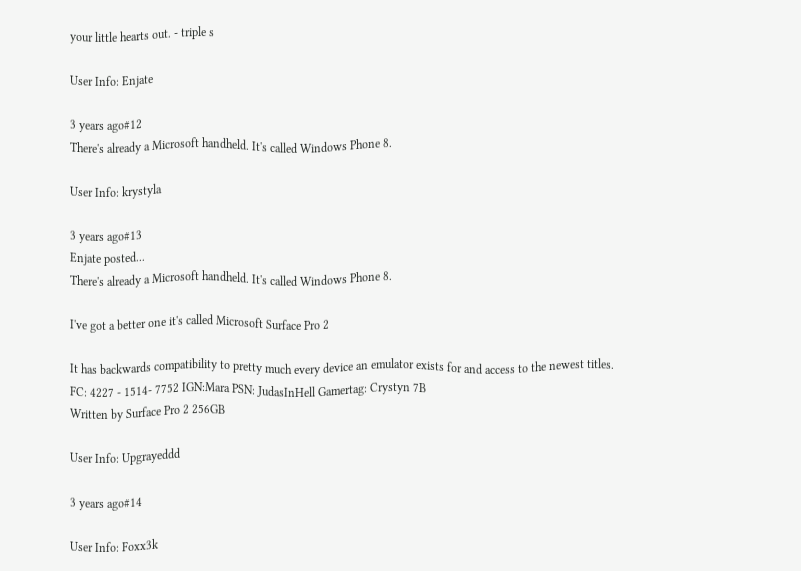your little hearts out. - triple s

User Info: Enjate

3 years ago#12
There's already a Microsoft handheld. It's called Windows Phone 8.

User Info: krystyla

3 years ago#13
Enjate posted...
There's already a Microsoft handheld. It's called Windows Phone 8.

I've got a better one it's called Microsoft Surface Pro 2

It has backwards compatibility to pretty much every device an emulator exists for and access to the newest titles.
FC: 4227 - 1514- 7752 IGN:Mara PSN: JudasInHell Gamertag: Crystyn 7B
Written by Surface Pro 2 256GB

User Info: Upgrayeddd

3 years ago#14

User Info: Foxx3k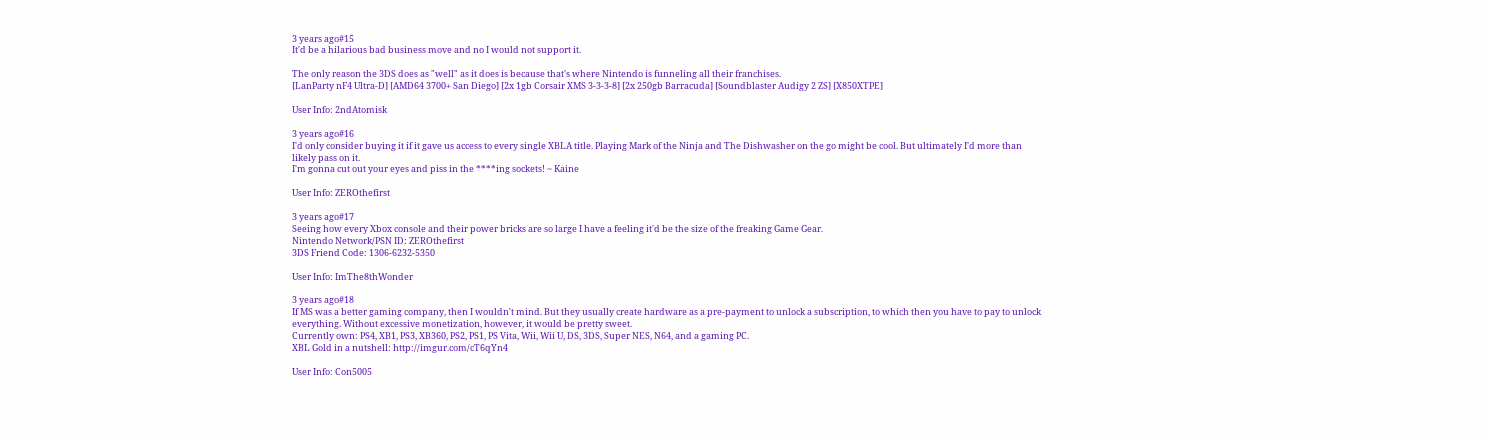3 years ago#15
It'd be a hilarious bad business move and no I would not support it.

The only reason the 3DS does as "well" as it does is because that's where Nintendo is funneling all their franchises.
[LanParty nF4 Ultra-D] [AMD64 3700+ San Diego] [2x 1gb Corsair XMS 3-3-3-8] [2x 250gb Barracuda] [Soundblaster Audigy 2 ZS] [X850XTPE]

User Info: 2ndAtomisk

3 years ago#16
I'd only consider buying it if it gave us access to every single XBLA title. Playing Mark of the Ninja and The Dishwasher on the go might be cool. But ultimately I'd more than likely pass on it.
I'm gonna cut out your eyes and piss in the ****ing sockets! ~ Kaine

User Info: ZEROthefirst

3 years ago#17
Seeing how every Xbox console and their power bricks are so large I have a feeling it'd be the size of the freaking Game Gear.
Nintendo Network/PSN ID: ZEROthefirst
3DS Friend Code: 1306-6232-5350

User Info: ImThe8thWonder

3 years ago#18
If MS was a better gaming company, then I wouldn't mind. But they usually create hardware as a pre-payment to unlock a subscription, to which then you have to pay to unlock everything. Without excessive monetization, however, it would be pretty sweet.
Currently own: PS4, XB1, PS3, XB360, PS2, PS1, PS Vita, Wii, Wii U, DS, 3DS, Super NES, N64, and a gaming PC.
XBL Gold in a nutshell: http://imgur.com/cT6qYn4

User Info: Con5005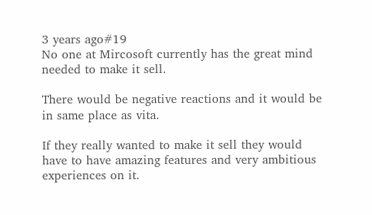3 years ago#19
No one at Mircosoft currently has the great mind needed to make it sell.

There would be negative reactions and it would be in same place as vita.

If they really wanted to make it sell they would have to have amazing features and very ambitious experiences on it.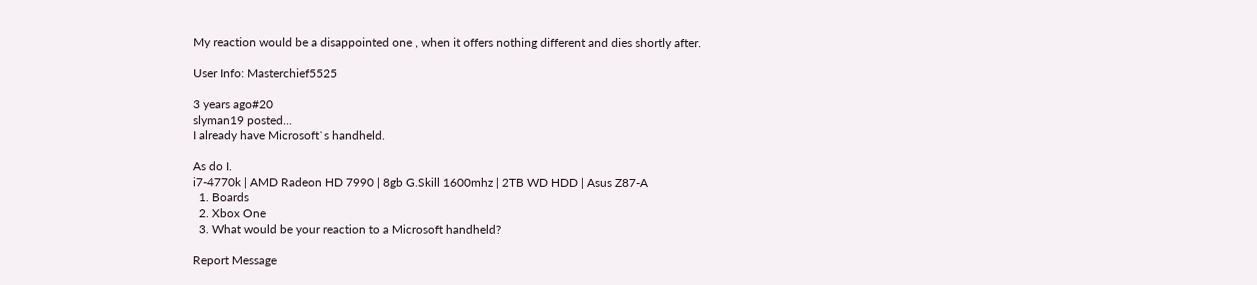My reaction would be a disappointed one , when it offers nothing different and dies shortly after.

User Info: Masterchief5525

3 years ago#20
slyman19 posted...
I already have Microsoft`s handheld.

As do I.
i7-4770k | AMD Radeon HD 7990 | 8gb G.Skill 1600mhz | 2TB WD HDD | Asus Z87-A
  1. Boards
  2. Xbox One
  3. What would be your reaction to a Microsoft handheld?

Report Message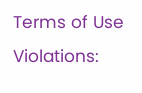Terms of Use Violations: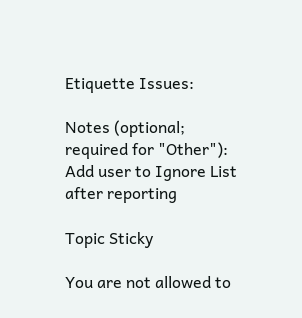Etiquette Issues:

Notes (optional; required for "Other"):
Add user to Ignore List after reporting

Topic Sticky

You are not allowed to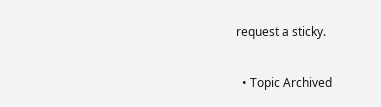request a sticky.

  • Topic Archived